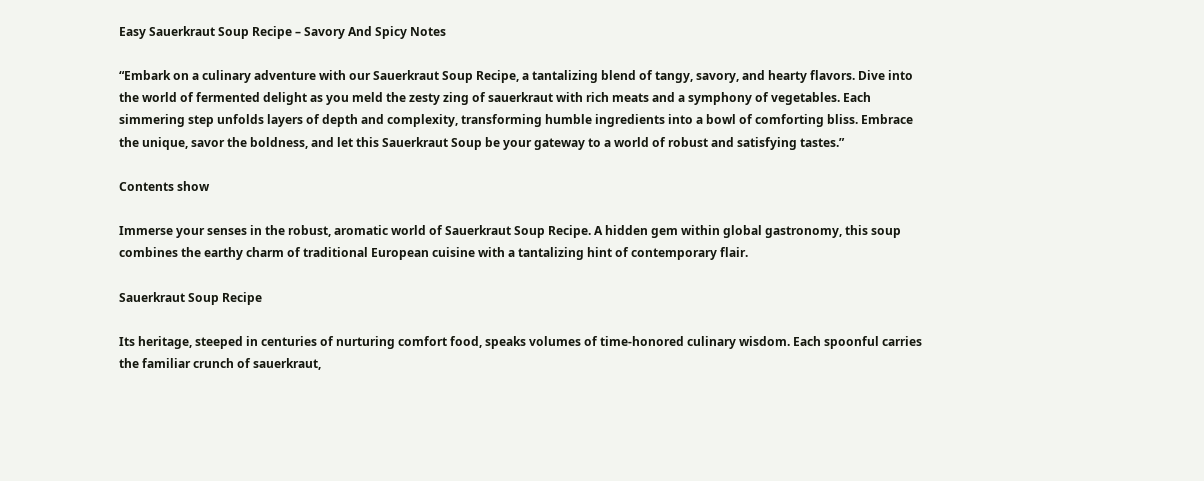Easy Sauerkraut Soup Recipe – Savory And Spicy Notes

“Embark on a culinary adventure with our Sauerkraut Soup Recipe, a tantalizing blend of tangy, savory, and hearty flavors. Dive into the world of fermented delight as you meld the zesty zing of sauerkraut with rich meats and a symphony of vegetables. Each simmering step unfolds layers of depth and complexity, transforming humble ingredients into a bowl of comforting bliss. Embrace the unique, savor the boldness, and let this Sauerkraut Soup be your gateway to a world of robust and satisfying tastes.”

Contents show

Immerse your senses in the robust, aromatic world of Sauerkraut Soup Recipe. A hidden gem within global gastronomy, this soup combines the earthy charm of traditional European cuisine with a tantalizing hint of contemporary flair.

Sauerkraut Soup Recipe

Its heritage, steeped in centuries of nurturing comfort food, speaks volumes of time-honored culinary wisdom. Each spoonful carries the familiar crunch of sauerkraut,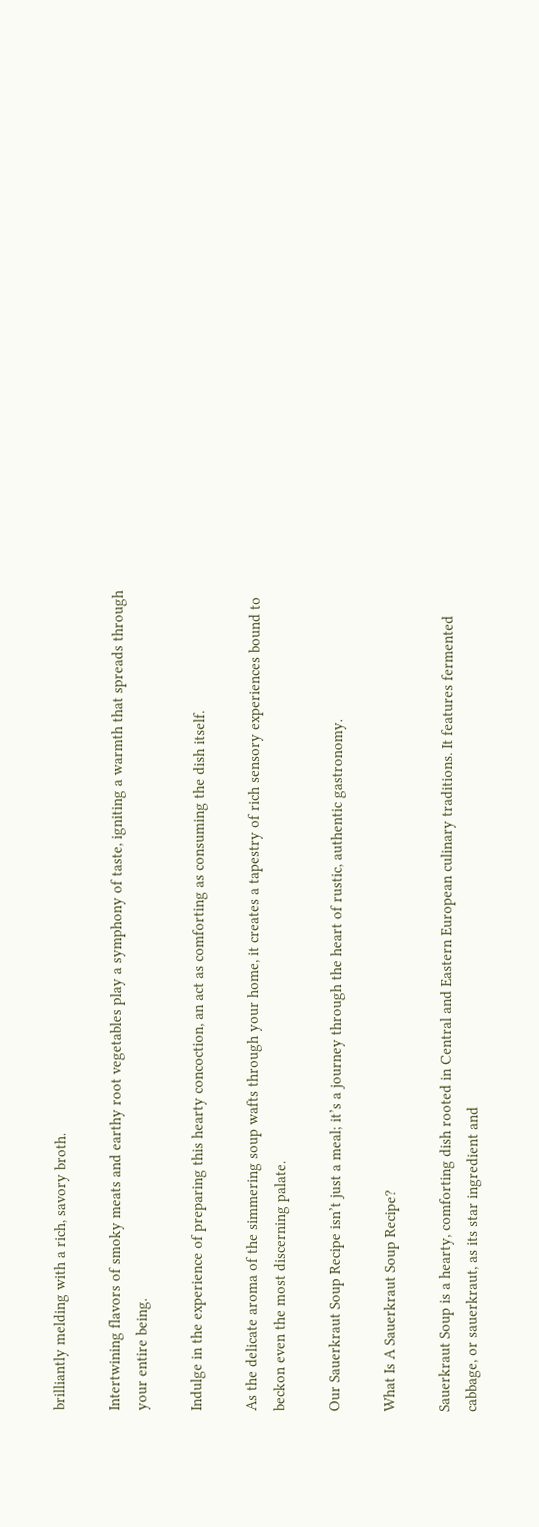brilliantly melding with a rich, savory broth.

Intertwining flavors of smoky meats and earthy root vegetables play a symphony of taste, igniting a warmth that spreads through your entire being.

Indulge in the experience of preparing this hearty concoction, an act as comforting as consuming the dish itself.

As the delicate aroma of the simmering soup wafts through your home, it creates a tapestry of rich sensory experiences bound to beckon even the most discerning palate.

Our Sauerkraut Soup Recipe isn’t just a meal; it’s a journey through the heart of rustic, authentic gastronomy.

What Is A Sauerkraut Soup Recipe?

Sauerkraut Soup is a hearty, comforting dish rooted in Central and Eastern European culinary traditions. It features fermented cabbage, or sauerkraut, as its star ingredient and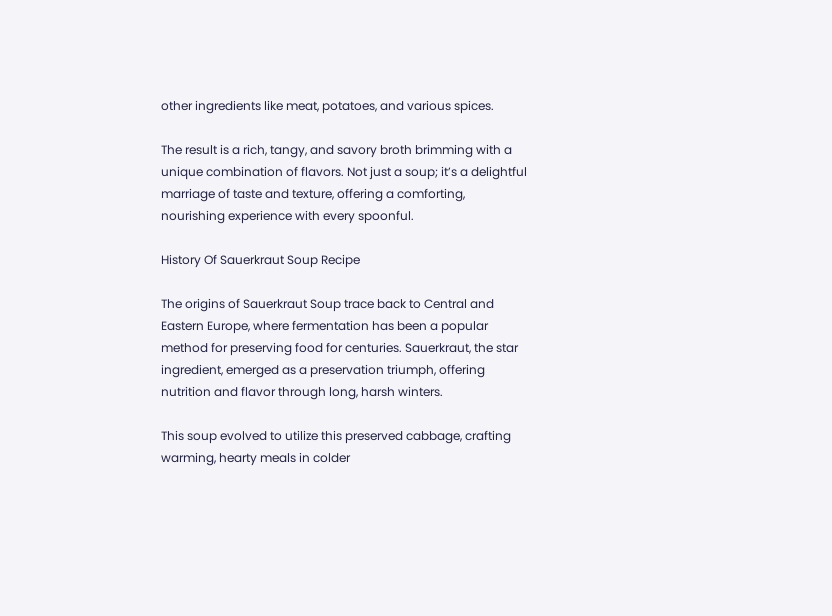other ingredients like meat, potatoes, and various spices.

The result is a rich, tangy, and savory broth brimming with a unique combination of flavors. Not just a soup; it’s a delightful marriage of taste and texture, offering a comforting, nourishing experience with every spoonful.

History Of Sauerkraut Soup Recipe

The origins of Sauerkraut Soup trace back to Central and Eastern Europe, where fermentation has been a popular method for preserving food for centuries. Sauerkraut, the star ingredient, emerged as a preservation triumph, offering nutrition and flavor through long, harsh winters.

This soup evolved to utilize this preserved cabbage, crafting warming, hearty meals in colder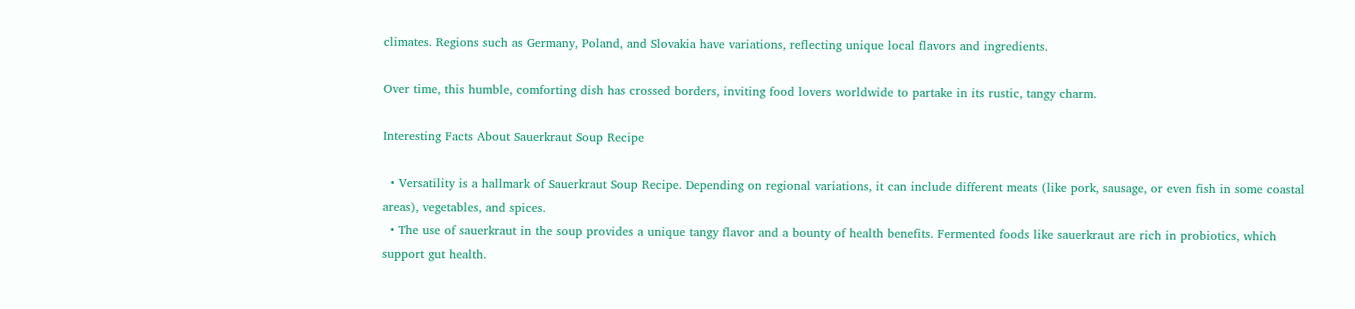climates. Regions such as Germany, Poland, and Slovakia have variations, reflecting unique local flavors and ingredients.

Over time, this humble, comforting dish has crossed borders, inviting food lovers worldwide to partake in its rustic, tangy charm.

Interesting Facts About Sauerkraut Soup Recipe

  • Versatility is a hallmark of Sauerkraut Soup Recipe. Depending on regional variations, it can include different meats (like pork, sausage, or even fish in some coastal areas), vegetables, and spices.
  • The use of sauerkraut in the soup provides a unique tangy flavor and a bounty of health benefits. Fermented foods like sauerkraut are rich in probiotics, which support gut health.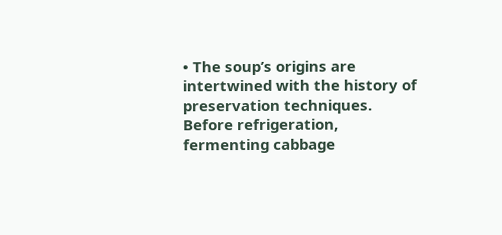• The soup’s origins are intertwined with the history of preservation techniques. Before refrigeration, fermenting cabbage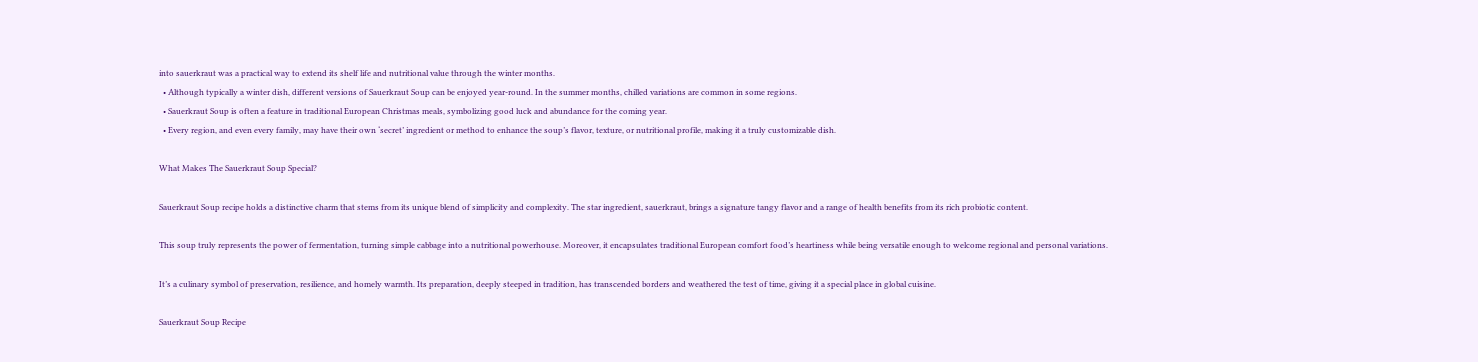into sauerkraut was a practical way to extend its shelf life and nutritional value through the winter months.
  • Although typically a winter dish, different versions of Sauerkraut Soup can be enjoyed year-round. In the summer months, chilled variations are common in some regions.
  • Sauerkraut Soup is often a feature in traditional European Christmas meals, symbolizing good luck and abundance for the coming year.
  • Every region, and even every family, may have their own ‘secret’ ingredient or method to enhance the soup’s flavor, texture, or nutritional profile, making it a truly customizable dish.

What Makes The Sauerkraut Soup Special?

Sauerkraut Soup recipe holds a distinctive charm that stems from its unique blend of simplicity and complexity. The star ingredient, sauerkraut, brings a signature tangy flavor and a range of health benefits from its rich probiotic content.

This soup truly represents the power of fermentation, turning simple cabbage into a nutritional powerhouse. Moreover, it encapsulates traditional European comfort food’s heartiness while being versatile enough to welcome regional and personal variations.

It’s a culinary symbol of preservation, resilience, and homely warmth. Its preparation, deeply steeped in tradition, has transcended borders and weathered the test of time, giving it a special place in global cuisine.

Sauerkraut Soup Recipe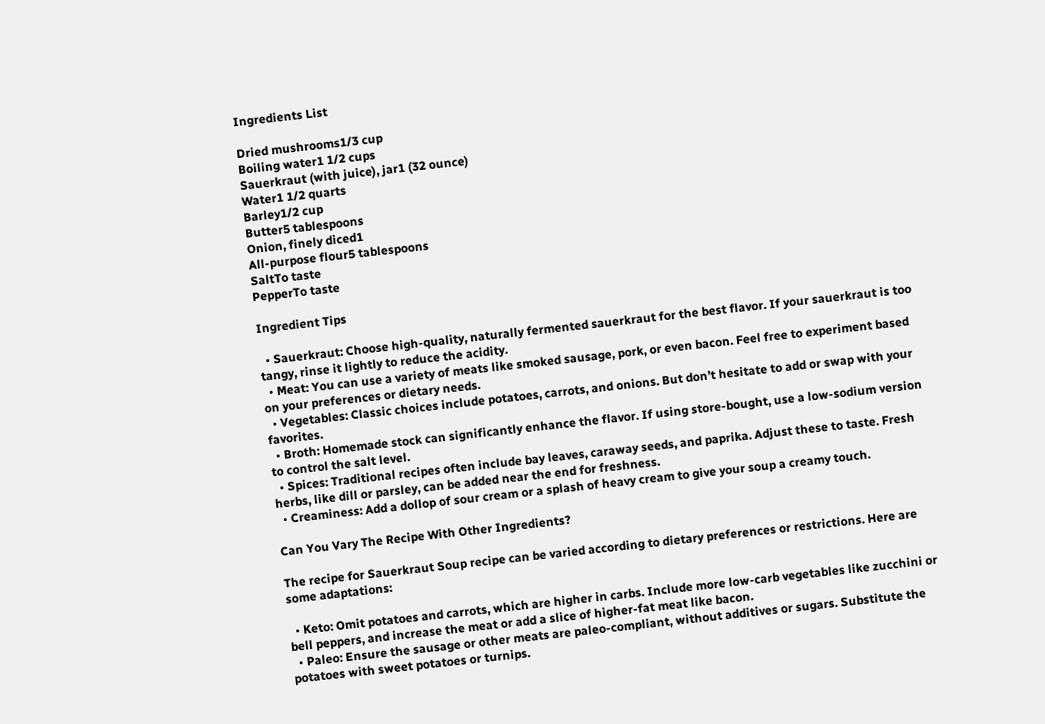Ingredients List

Dried mushrooms1/3 cup
Boiling water1 1/2 cups
Sauerkraut (with juice), jar1 (32 ounce)
Water1 1/2 quarts
Barley1/2 cup
Butter5 tablespoons
Onion, finely diced1
All-purpose flour5 tablespoons
SaltTo taste
PepperTo taste

Ingredient Tips

  • Sauerkraut: Choose high-quality, naturally fermented sauerkraut for the best flavor. If your sauerkraut is too tangy, rinse it lightly to reduce the acidity.
  • Meat: You can use a variety of meats like smoked sausage, pork, or even bacon. Feel free to experiment based on your preferences or dietary needs.
  • Vegetables: Classic choices include potatoes, carrots, and onions. But don’t hesitate to add or swap with your favorites.
  • Broth: Homemade stock can significantly enhance the flavor. If using store-bought, use a low-sodium version to control the salt level.
  • Spices: Traditional recipes often include bay leaves, caraway seeds, and paprika. Adjust these to taste. Fresh herbs, like dill or parsley, can be added near the end for freshness.
  • Creaminess: Add a dollop of sour cream or a splash of heavy cream to give your soup a creamy touch.

Can You Vary The Recipe With Other Ingredients?

The recipe for Sauerkraut Soup recipe can be varied according to dietary preferences or restrictions. Here are some adaptations:

  • Keto: Omit potatoes and carrots, which are higher in carbs. Include more low-carb vegetables like zucchini or bell peppers, and increase the meat or add a slice of higher-fat meat like bacon.
  • Paleo: Ensure the sausage or other meats are paleo-compliant, without additives or sugars. Substitute the potatoes with sweet potatoes or turnips.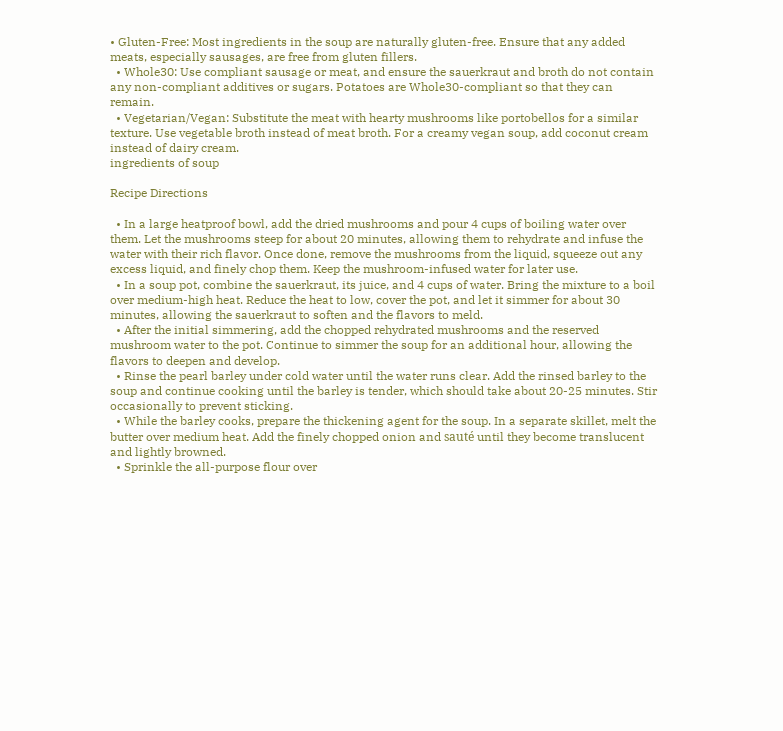• Gluten-Free: Most ingredients in the soup are naturally gluten-free. Ensure that any added meats, especially sausages, are free from gluten fillers.
  • Whole30: Use compliant sausage or meat, and ensure the sauerkraut and broth do not contain any non-compliant additives or sugars. Potatoes are Whole30-compliant so that they can remain.
  • Vegetarian/Vegan: Substitute the meat with hearty mushrooms like portobellos for a similar texture. Use vegetable broth instead of meat broth. For a creamy vegan soup, add coconut cream instead of dairy cream.
ingredients of soup

Recipe Directions

  • In a large heatproof bowl, add the dried mushrooms and pour 4 cups of boiling water over them. Let the mushrooms steep for about 20 minutes, allowing them to rehydrate and infuse the water with their rich flavor. Once done, remove the mushrooms from the liquid, squeeze out any excess liquid, and finely chop them. Keep the mushroom-infused water for later use.
  • In a soup pot, combine the sauerkraut, its juice, and 4 cups of water. Bring the mixture to a boil over medium-high heat. Reduce the heat to low, cover the pot, and let it simmer for about 30 minutes, allowing the sauerkraut to soften and the flavors to meld.
  • After the initial simmering, add the chopped rehydrated mushrooms and the reserved mushroom water to the pot. Continue to simmer the soup for an additional hour, allowing the flavors to deepen and develop.
  • Rinse the pearl barley under cold water until the water runs clear. Add the rinsed barley to the soup and continue cooking until the barley is tender, which should take about 20-25 minutes. Stir occasionally to prevent sticking.
  • While the barley cooks, prepare the thickening agent for the soup. In a separate skillet, melt the butter over medium heat. Add the finely chopped onion and sauté until they become translucent and lightly browned.
  • Sprinkle the all-purpose flour over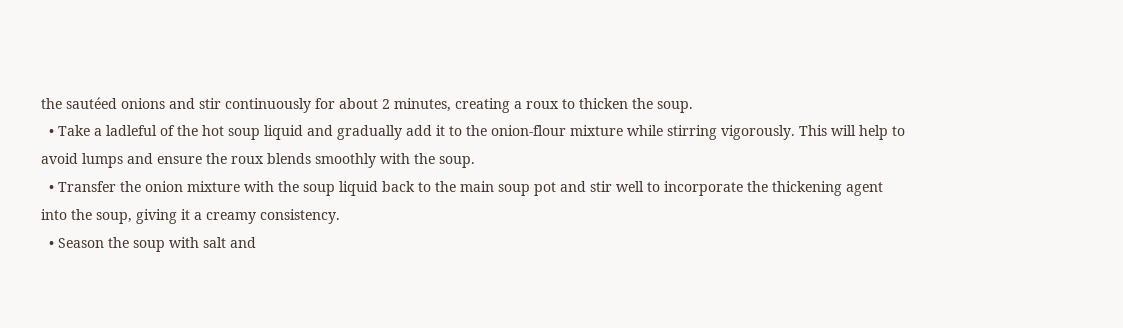the sautéed onions and stir continuously for about 2 minutes, creating a roux to thicken the soup.
  • Take a ladleful of the hot soup liquid and gradually add it to the onion-flour mixture while stirring vigorously. This will help to avoid lumps and ensure the roux blends smoothly with the soup.
  • Transfer the onion mixture with the soup liquid back to the main soup pot and stir well to incorporate the thickening agent into the soup, giving it a creamy consistency.
  • Season the soup with salt and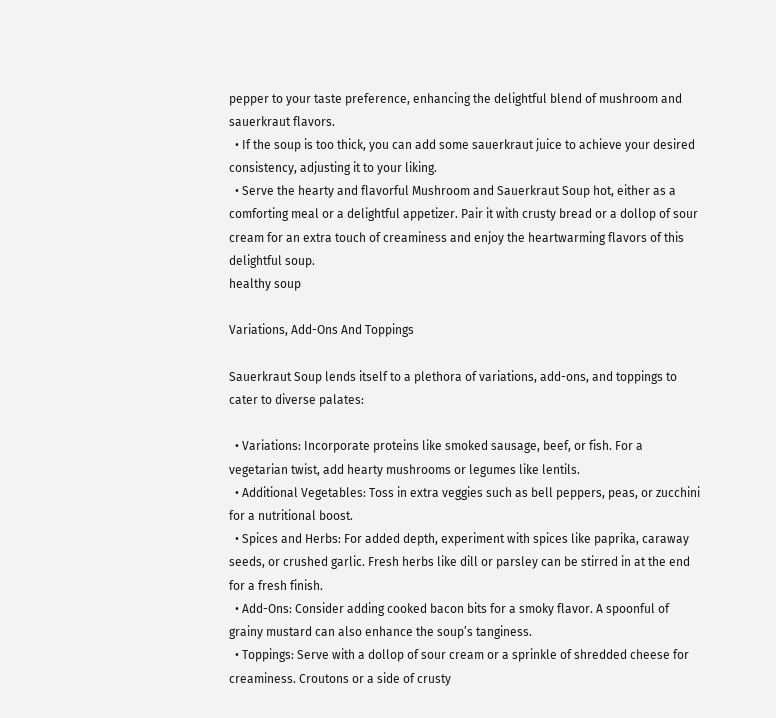pepper to your taste preference, enhancing the delightful blend of mushroom and sauerkraut flavors.
  • If the soup is too thick, you can add some sauerkraut juice to achieve your desired consistency, adjusting it to your liking.
  • Serve the hearty and flavorful Mushroom and Sauerkraut Soup hot, either as a comforting meal or a delightful appetizer. Pair it with crusty bread or a dollop of sour cream for an extra touch of creaminess and enjoy the heartwarming flavors of this delightful soup.
healthy soup

Variations, Add-Ons And Toppings

Sauerkraut Soup lends itself to a plethora of variations, add-ons, and toppings to cater to diverse palates:

  • Variations: Incorporate proteins like smoked sausage, beef, or fish. For a vegetarian twist, add hearty mushrooms or legumes like lentils.
  • Additional Vegetables: Toss in extra veggies such as bell peppers, peas, or zucchini for a nutritional boost.
  • Spices and Herbs: For added depth, experiment with spices like paprika, caraway seeds, or crushed garlic. Fresh herbs like dill or parsley can be stirred in at the end for a fresh finish.
  • Add-Ons: Consider adding cooked bacon bits for a smoky flavor. A spoonful of grainy mustard can also enhance the soup’s tanginess.
  • Toppings: Serve with a dollop of sour cream or a sprinkle of shredded cheese for creaminess. Croutons or a side of crusty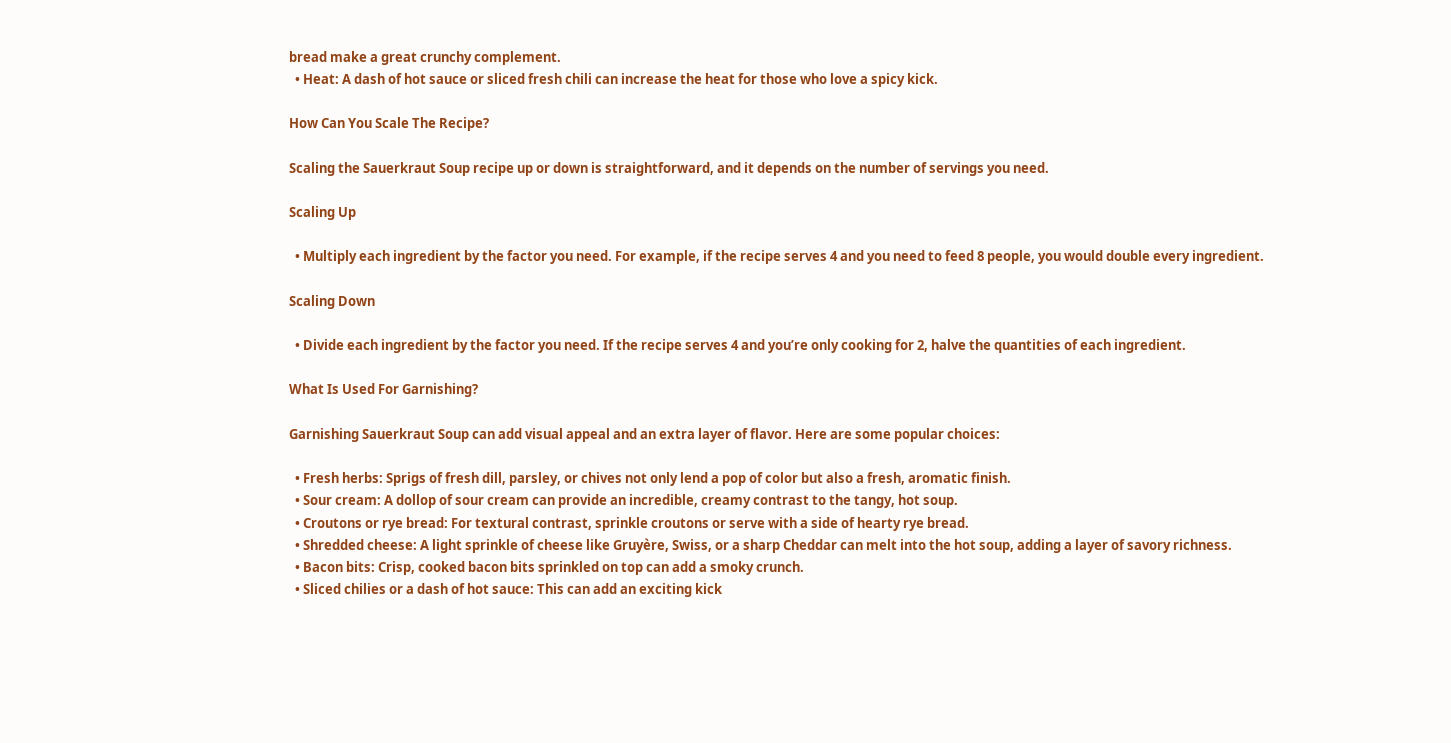bread make a great crunchy complement.
  • Heat: A dash of hot sauce or sliced fresh chili can increase the heat for those who love a spicy kick.

How Can You Scale The Recipe?

Scaling the Sauerkraut Soup recipe up or down is straightforward, and it depends on the number of servings you need.

Scaling Up

  • Multiply each ingredient by the factor you need. For example, if the recipe serves 4 and you need to feed 8 people, you would double every ingredient.

Scaling Down

  • Divide each ingredient by the factor you need. If the recipe serves 4 and you’re only cooking for 2, halve the quantities of each ingredient.

What Is Used For Garnishing?

Garnishing Sauerkraut Soup can add visual appeal and an extra layer of flavor. Here are some popular choices:

  • Fresh herbs: Sprigs of fresh dill, parsley, or chives not only lend a pop of color but also a fresh, aromatic finish.
  • Sour cream: A dollop of sour cream can provide an incredible, creamy contrast to the tangy, hot soup.
  • Croutons or rye bread: For textural contrast, sprinkle croutons or serve with a side of hearty rye bread.
  • Shredded cheese: A light sprinkle of cheese like Gruyère, Swiss, or a sharp Cheddar can melt into the hot soup, adding a layer of savory richness.
  • Bacon bits: Crisp, cooked bacon bits sprinkled on top can add a smoky crunch.
  • Sliced chilies or a dash of hot sauce: This can add an exciting kick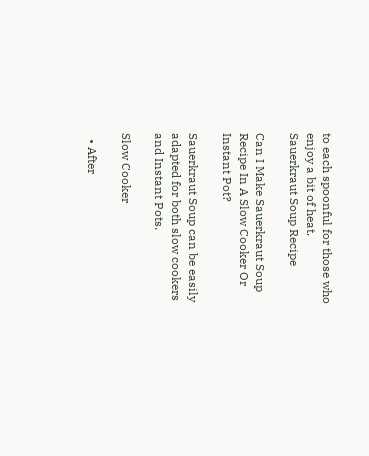to each spoonful for those who enjoy a bit of heat.
Sauerkraut Soup Recipe

Can I Make Sauerkraut Soup Recipe In A Slow Cooker Or Instant Pot?

Sauerkraut Soup can be easily adapted for both slow cookers and Instant Pots.

Slow Cooker

  • After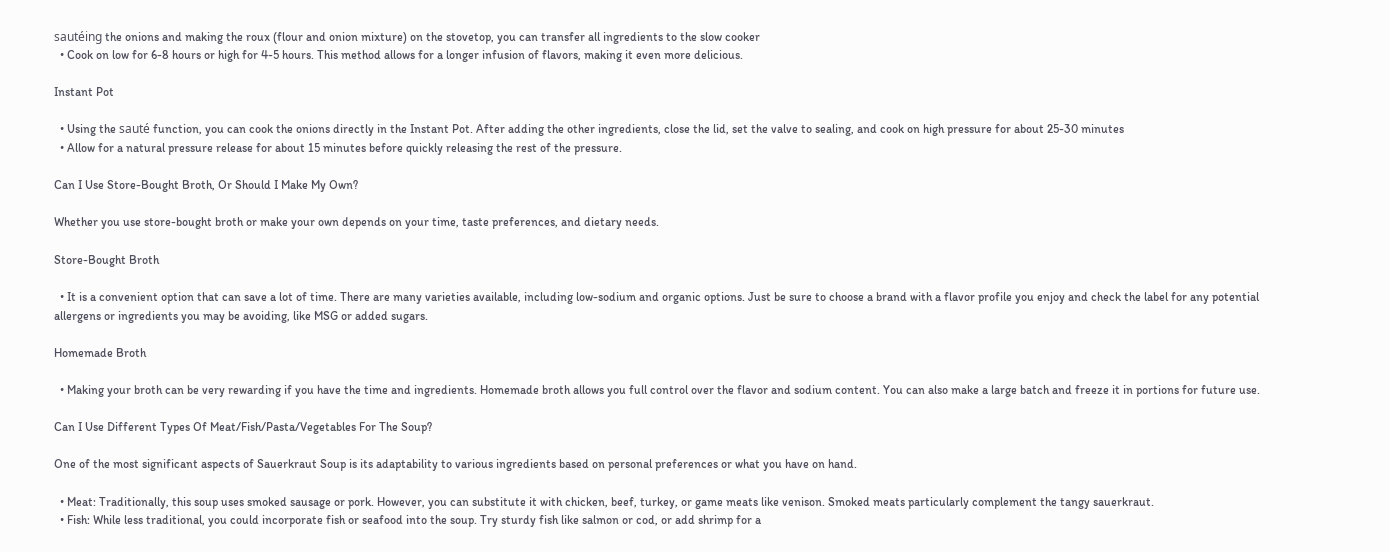sautéing the onions and making the roux (flour and onion mixture) on the stovetop, you can transfer all ingredients to the slow cooker
  • Cook on low for 6-8 hours or high for 4-5 hours. This method allows for a longer infusion of flavors, making it even more delicious.

Instant Pot

  • Using the sauté function, you can cook the onions directly in the Instant Pot. After adding the other ingredients, close the lid, set the valve to sealing, and cook on high pressure for about 25-30 minutes
  • Allow for a natural pressure release for about 15 minutes before quickly releasing the rest of the pressure.

Can I Use Store-Bought Broth, Or Should I Make My Own?

Whether you use store-bought broth or make your own depends on your time, taste preferences, and dietary needs.

Store-Bought Broth

  • It is a convenient option that can save a lot of time. There are many varieties available, including low-sodium and organic options. Just be sure to choose a brand with a flavor profile you enjoy and check the label for any potential allergens or ingredients you may be avoiding, like MSG or added sugars.

Homemade Broth

  • Making your broth can be very rewarding if you have the time and ingredients. Homemade broth allows you full control over the flavor and sodium content. You can also make a large batch and freeze it in portions for future use.

Can I Use Different Types Of Meat/Fish/Pasta/Vegetables For The Soup?

One of the most significant aspects of Sauerkraut Soup is its adaptability to various ingredients based on personal preferences or what you have on hand.

  • Meat: Traditionally, this soup uses smoked sausage or pork. However, you can substitute it with chicken, beef, turkey, or game meats like venison. Smoked meats particularly complement the tangy sauerkraut.
  • Fish: While less traditional, you could incorporate fish or seafood into the soup. Try sturdy fish like salmon or cod, or add shrimp for a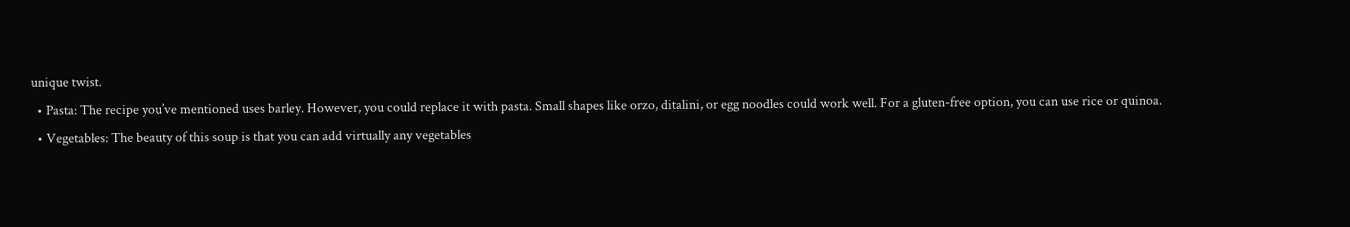unique twist.
  • Pasta: The recipe you’ve mentioned uses barley. However, you could replace it with pasta. Small shapes like orzo, ditalini, or egg noodles could work well. For a gluten-free option, you can use rice or quinoa.
  • Vegetables: The beauty of this soup is that you can add virtually any vegetables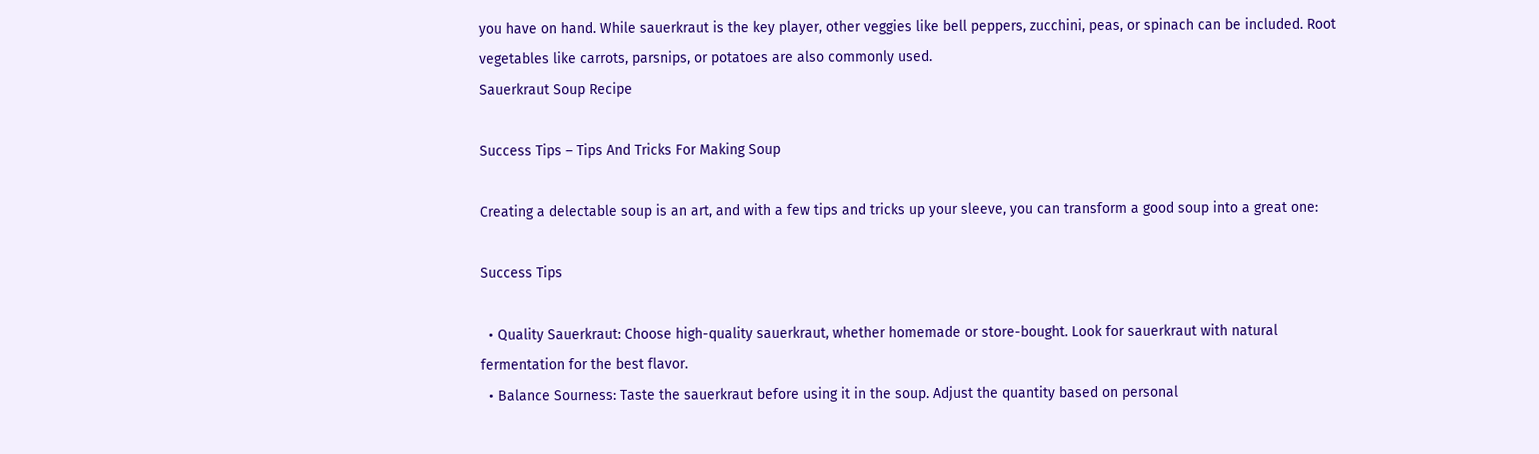you have on hand. While sauerkraut is the key player, other veggies like bell peppers, zucchini, peas, or spinach can be included. Root vegetables like carrots, parsnips, or potatoes are also commonly used.
Sauerkraut Soup Recipe

Success Tips – Tips And Tricks For Making Soup

Creating a delectable soup is an art, and with a few tips and tricks up your sleeve, you can transform a good soup into a great one:

Success Tips

  • Quality Sauerkraut: Choose high-quality sauerkraut, whether homemade or store-bought. Look for sauerkraut with natural fermentation for the best flavor.
  • Balance Sourness: Taste the sauerkraut before using it in the soup. Adjust the quantity based on personal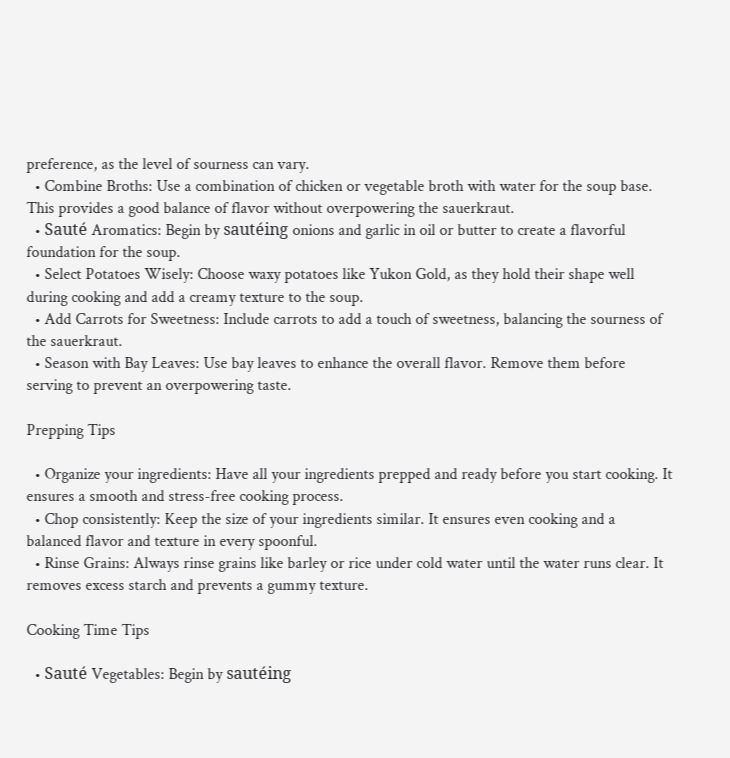preference, as the level of sourness can vary.
  • Combine Broths: Use a combination of chicken or vegetable broth with water for the soup base. This provides a good balance of flavor without overpowering the sauerkraut.
  • Sauté Aromatics: Begin by sautéing onions and garlic in oil or butter to create a flavorful foundation for the soup.
  • Select Potatoes Wisely: Choose waxy potatoes like Yukon Gold, as they hold their shape well during cooking and add a creamy texture to the soup.
  • Add Carrots for Sweetness: Include carrots to add a touch of sweetness, balancing the sourness of the sauerkraut.
  • Season with Bay Leaves: Use bay leaves to enhance the overall flavor. Remove them before serving to prevent an overpowering taste.

Prepping Tips

  • Organize your ingredients: Have all your ingredients prepped and ready before you start cooking. It ensures a smooth and stress-free cooking process.
  • Chop consistently: Keep the size of your ingredients similar. It ensures even cooking and a balanced flavor and texture in every spoonful.
  • Rinse Grains: Always rinse grains like barley or rice under cold water until the water runs clear. It removes excess starch and prevents a gummy texture.

Cooking Time Tips

  • Sauté Vegetables: Begin by sautéing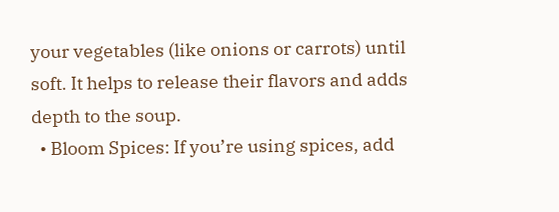your vegetables (like onions or carrots) until soft. It helps to release their flavors and adds depth to the soup.
  • Bloom Spices: If you’re using spices, add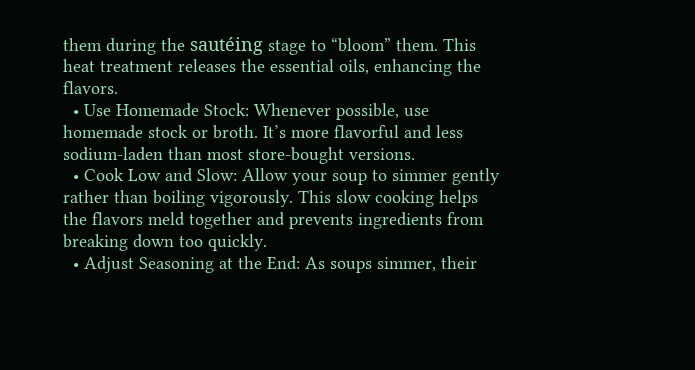them during the sautéing stage to “bloom” them. This heat treatment releases the essential oils, enhancing the flavors.
  • Use Homemade Stock: Whenever possible, use homemade stock or broth. It’s more flavorful and less sodium-laden than most store-bought versions.
  • Cook Low and Slow: Allow your soup to simmer gently rather than boiling vigorously. This slow cooking helps the flavors meld together and prevents ingredients from breaking down too quickly.
  • Adjust Seasoning at the End: As soups simmer, their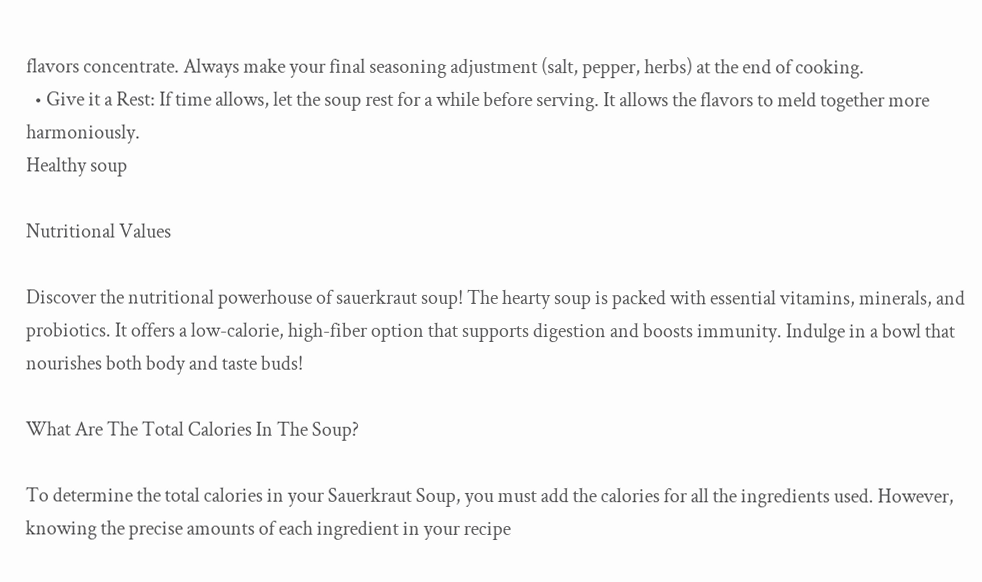flavors concentrate. Always make your final seasoning adjustment (salt, pepper, herbs) at the end of cooking.
  • Give it a Rest: If time allows, let the soup rest for a while before serving. It allows the flavors to meld together more harmoniously.
Healthy soup

Nutritional Values

Discover the nutritional powerhouse of sauerkraut soup! The hearty soup is packed with essential vitamins, minerals, and probiotics. It offers a low-calorie, high-fiber option that supports digestion and boosts immunity. Indulge in a bowl that nourishes both body and taste buds!

What Are The Total Calories In The Soup?

To determine the total calories in your Sauerkraut Soup, you must add the calories for all the ingredients used. However, knowing the precise amounts of each ingredient in your recipe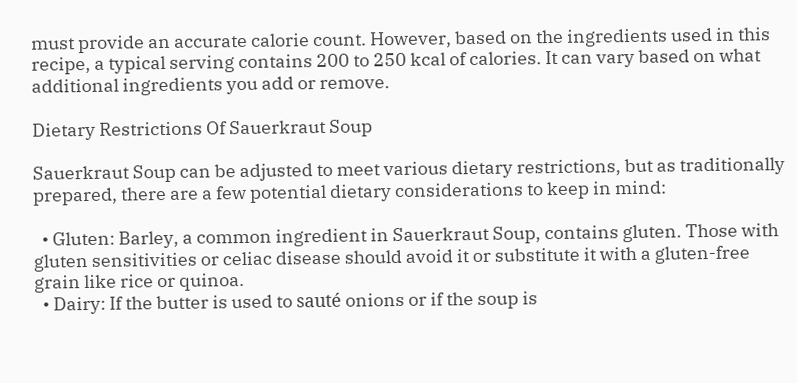must provide an accurate calorie count. However, based on the ingredients used in this recipe, a typical serving contains 200 to 250 kcal of calories. It can vary based on what additional ingredients you add or remove.

Dietary Restrictions Of Sauerkraut Soup

Sauerkraut Soup can be adjusted to meet various dietary restrictions, but as traditionally prepared, there are a few potential dietary considerations to keep in mind:

  • Gluten: Barley, a common ingredient in Sauerkraut Soup, contains gluten. Those with gluten sensitivities or celiac disease should avoid it or substitute it with a gluten-free grain like rice or quinoa.
  • Dairy: If the butter is used to sauté onions or if the soup is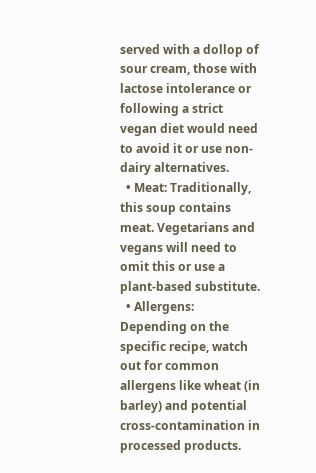served with a dollop of sour cream, those with lactose intolerance or following a strict vegan diet would need to avoid it or use non-dairy alternatives.
  • Meat: Traditionally, this soup contains meat. Vegetarians and vegans will need to omit this or use a plant-based substitute.
  • Allergens: Depending on the specific recipe, watch out for common allergens like wheat (in barley) and potential cross-contamination in processed products.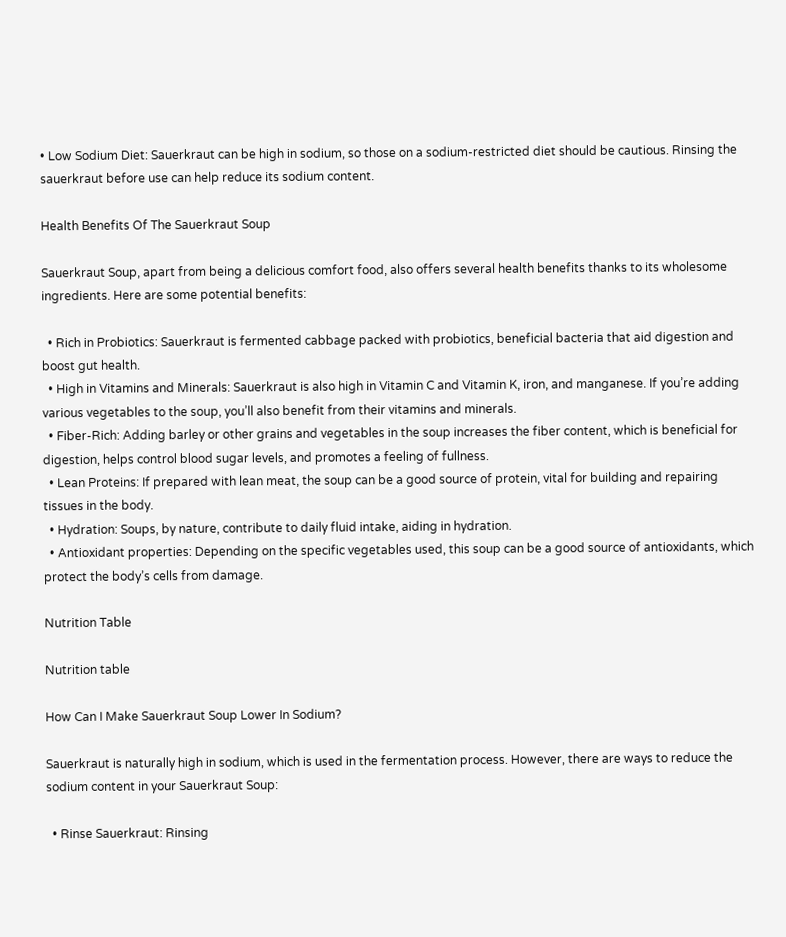• Low Sodium Diet: Sauerkraut can be high in sodium, so those on a sodium-restricted diet should be cautious. Rinsing the sauerkraut before use can help reduce its sodium content.

Health Benefits Of The Sauerkraut Soup

Sauerkraut Soup, apart from being a delicious comfort food, also offers several health benefits thanks to its wholesome ingredients. Here are some potential benefits:

  • Rich in Probiotics: Sauerkraut is fermented cabbage packed with probiotics, beneficial bacteria that aid digestion and boost gut health.
  • High in Vitamins and Minerals: Sauerkraut is also high in Vitamin C and Vitamin K, iron, and manganese. If you’re adding various vegetables to the soup, you’ll also benefit from their vitamins and minerals.
  • Fiber-Rich: Adding barley or other grains and vegetables in the soup increases the fiber content, which is beneficial for digestion, helps control blood sugar levels, and promotes a feeling of fullness.
  • Lean Proteins: If prepared with lean meat, the soup can be a good source of protein, vital for building and repairing tissues in the body.
  • Hydration: Soups, by nature, contribute to daily fluid intake, aiding in hydration.
  • Antioxidant properties: Depending on the specific vegetables used, this soup can be a good source of antioxidants, which protect the body’s cells from damage.

Nutrition Table

Nutrition table

How Can I Make Sauerkraut Soup Lower In Sodium?

Sauerkraut is naturally high in sodium, which is used in the fermentation process. However, there are ways to reduce the sodium content in your Sauerkraut Soup:

  • Rinse Sauerkraut: Rinsing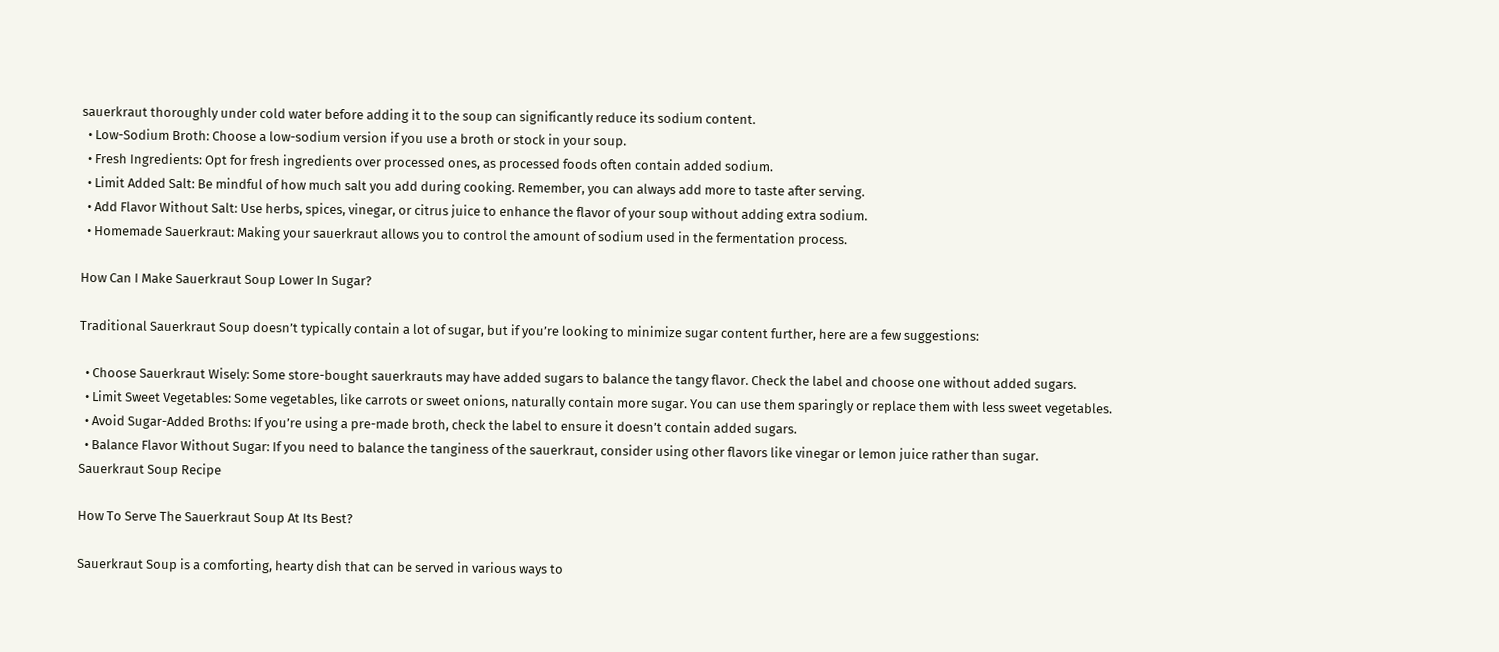sauerkraut thoroughly under cold water before adding it to the soup can significantly reduce its sodium content.
  • Low-Sodium Broth: Choose a low-sodium version if you use a broth or stock in your soup.
  • Fresh Ingredients: Opt for fresh ingredients over processed ones, as processed foods often contain added sodium.
  • Limit Added Salt: Be mindful of how much salt you add during cooking. Remember, you can always add more to taste after serving.
  • Add Flavor Without Salt: Use herbs, spices, vinegar, or citrus juice to enhance the flavor of your soup without adding extra sodium.
  • Homemade Sauerkraut: Making your sauerkraut allows you to control the amount of sodium used in the fermentation process.

How Can I Make Sauerkraut Soup Lower In Sugar?

Traditional Sauerkraut Soup doesn’t typically contain a lot of sugar, but if you’re looking to minimize sugar content further, here are a few suggestions:

  • Choose Sauerkraut Wisely: Some store-bought sauerkrauts may have added sugars to balance the tangy flavor. Check the label and choose one without added sugars.
  • Limit Sweet Vegetables: Some vegetables, like carrots or sweet onions, naturally contain more sugar. You can use them sparingly or replace them with less sweet vegetables.
  • Avoid Sugar-Added Broths: If you’re using a pre-made broth, check the label to ensure it doesn’t contain added sugars.
  • Balance Flavor Without Sugar: If you need to balance the tanginess of the sauerkraut, consider using other flavors like vinegar or lemon juice rather than sugar.
Sauerkraut Soup Recipe

How To Serve The Sauerkraut Soup At Its Best?

Sauerkraut Soup is a comforting, hearty dish that can be served in various ways to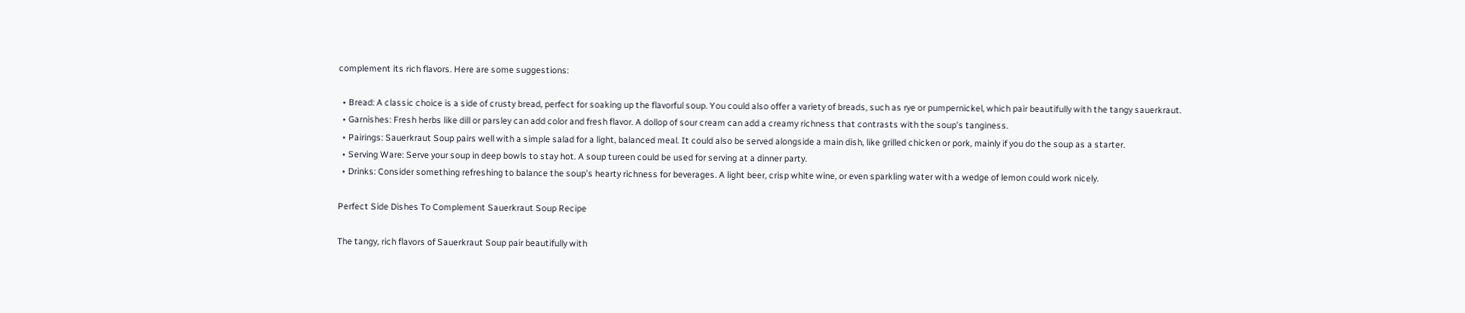complement its rich flavors. Here are some suggestions:

  • Bread: A classic choice is a side of crusty bread, perfect for soaking up the flavorful soup. You could also offer a variety of breads, such as rye or pumpernickel, which pair beautifully with the tangy sauerkraut.
  • Garnishes: Fresh herbs like dill or parsley can add color and fresh flavor. A dollop of sour cream can add a creamy richness that contrasts with the soup’s tanginess.
  • Pairings: Sauerkraut Soup pairs well with a simple salad for a light, balanced meal. It could also be served alongside a main dish, like grilled chicken or pork, mainly if you do the soup as a starter.
  • Serving Ware: Serve your soup in deep bowls to stay hot. A soup tureen could be used for serving at a dinner party.
  • Drinks: Consider something refreshing to balance the soup’s hearty richness for beverages. A light beer, crisp white wine, or even sparkling water with a wedge of lemon could work nicely.

Perfect Side Dishes To Complement Sauerkraut Soup Recipe

The tangy, rich flavors of Sauerkraut Soup pair beautifully with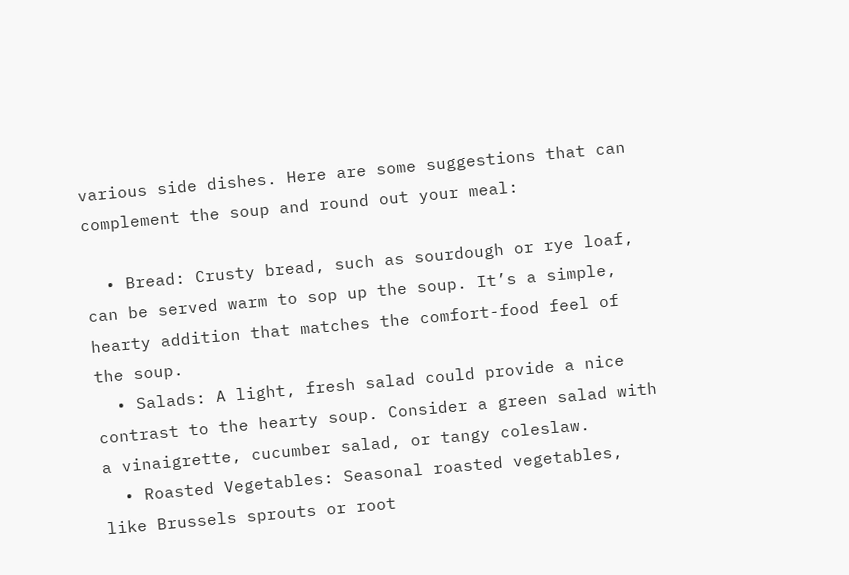various side dishes. Here are some suggestions that can complement the soup and round out your meal:

  • Bread: Crusty bread, such as sourdough or rye loaf, can be served warm to sop up the soup. It’s a simple, hearty addition that matches the comfort-food feel of the soup.
  • Salads: A light, fresh salad could provide a nice contrast to the hearty soup. Consider a green salad with a vinaigrette, cucumber salad, or tangy coleslaw.
  • Roasted Vegetables: Seasonal roasted vegetables, like Brussels sprouts or root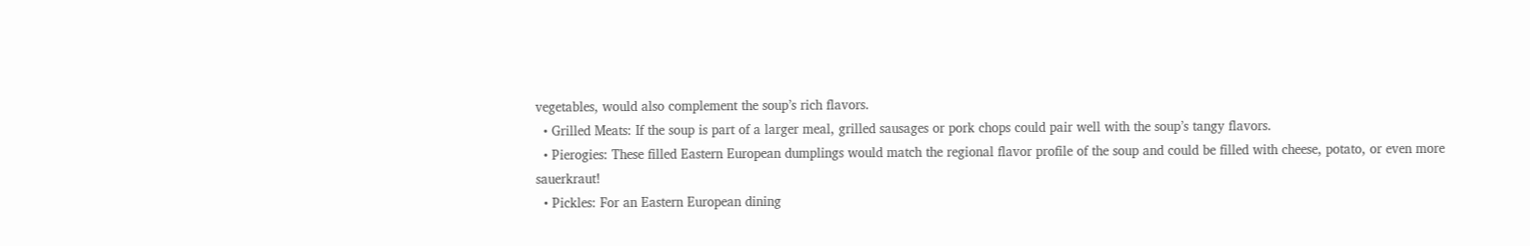vegetables, would also complement the soup’s rich flavors.
  • Grilled Meats: If the soup is part of a larger meal, grilled sausages or pork chops could pair well with the soup’s tangy flavors.
  • Pierogies: These filled Eastern European dumplings would match the regional flavor profile of the soup and could be filled with cheese, potato, or even more sauerkraut!
  • Pickles: For an Eastern European dining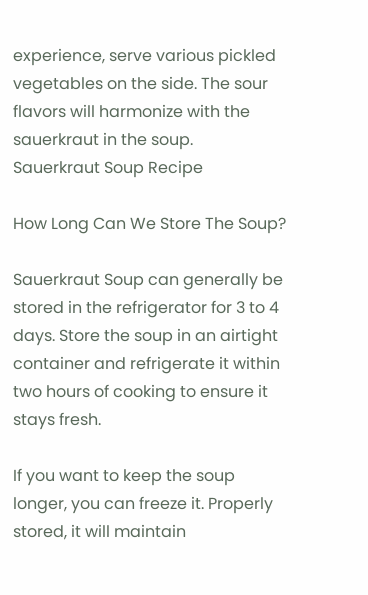experience, serve various pickled vegetables on the side. The sour flavors will harmonize with the sauerkraut in the soup.
Sauerkraut Soup Recipe

How Long Can We Store The Soup?

Sauerkraut Soup can generally be stored in the refrigerator for 3 to 4 days. Store the soup in an airtight container and refrigerate it within two hours of cooking to ensure it stays fresh.

If you want to keep the soup longer, you can freeze it. Properly stored, it will maintain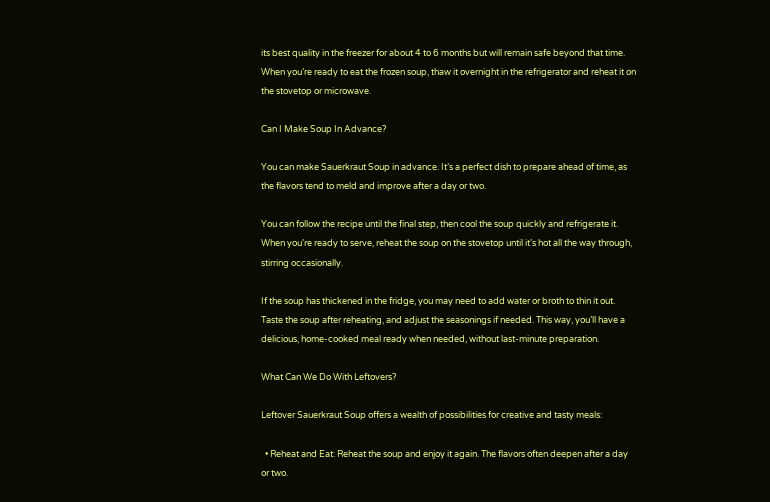its best quality in the freezer for about 4 to 6 months but will remain safe beyond that time. When you’re ready to eat the frozen soup, thaw it overnight in the refrigerator and reheat it on the stovetop or microwave.

Can I Make Soup In Advance?

You can make Sauerkraut Soup in advance. It’s a perfect dish to prepare ahead of time, as the flavors tend to meld and improve after a day or two.

You can follow the recipe until the final step, then cool the soup quickly and refrigerate it. When you’re ready to serve, reheat the soup on the stovetop until it’s hot all the way through, stirring occasionally.

If the soup has thickened in the fridge, you may need to add water or broth to thin it out. Taste the soup after reheating, and adjust the seasonings if needed. This way, you’ll have a delicious, home-cooked meal ready when needed, without last-minute preparation.

What Can We Do With Leftovers?

Leftover Sauerkraut Soup offers a wealth of possibilities for creative and tasty meals:

  • Reheat and Eat: Reheat the soup and enjoy it again. The flavors often deepen after a day or two.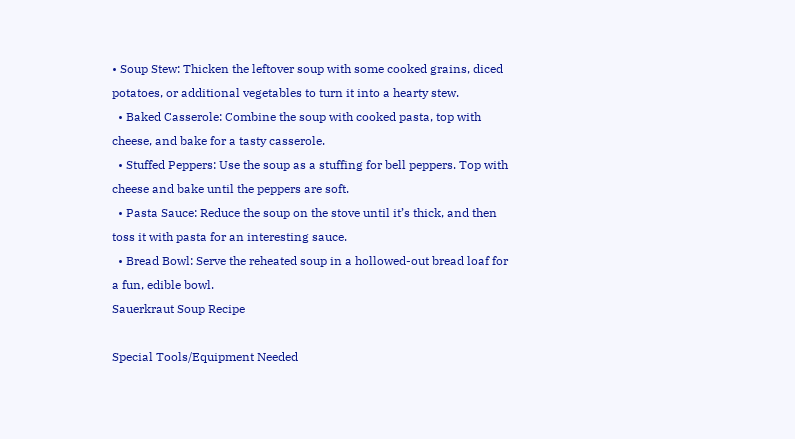• Soup Stew: Thicken the leftover soup with some cooked grains, diced potatoes, or additional vegetables to turn it into a hearty stew.
  • Baked Casserole: Combine the soup with cooked pasta, top with cheese, and bake for a tasty casserole.
  • Stuffed Peppers: Use the soup as a stuffing for bell peppers. Top with cheese and bake until the peppers are soft.
  • Pasta Sauce: Reduce the soup on the stove until it’s thick, and then toss it with pasta for an interesting sauce.
  • Bread Bowl: Serve the reheated soup in a hollowed-out bread loaf for a fun, edible bowl.
Sauerkraut Soup Recipe

Special Tools/Equipment Needed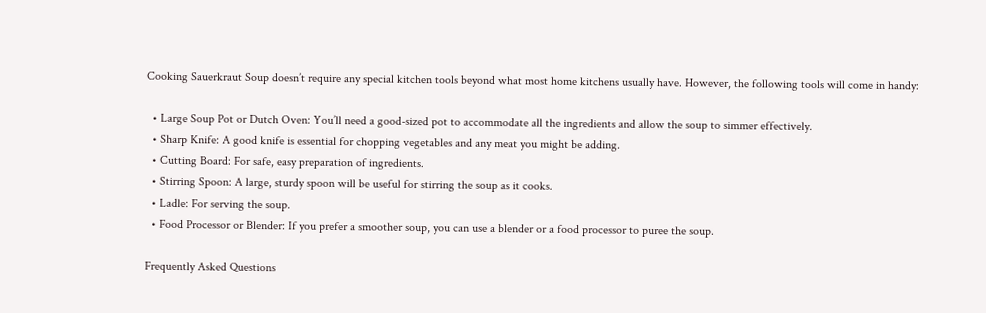Cooking Sauerkraut Soup doesn’t require any special kitchen tools beyond what most home kitchens usually have. However, the following tools will come in handy:

  • Large Soup Pot or Dutch Oven: You’ll need a good-sized pot to accommodate all the ingredients and allow the soup to simmer effectively.
  • Sharp Knife: A good knife is essential for chopping vegetables and any meat you might be adding.
  • Cutting Board: For safe, easy preparation of ingredients.
  • Stirring Spoon: A large, sturdy spoon will be useful for stirring the soup as it cooks.
  • Ladle: For serving the soup.
  • Food Processor or Blender: If you prefer a smoother soup, you can use a blender or a food processor to puree the soup.

Frequently Asked Questions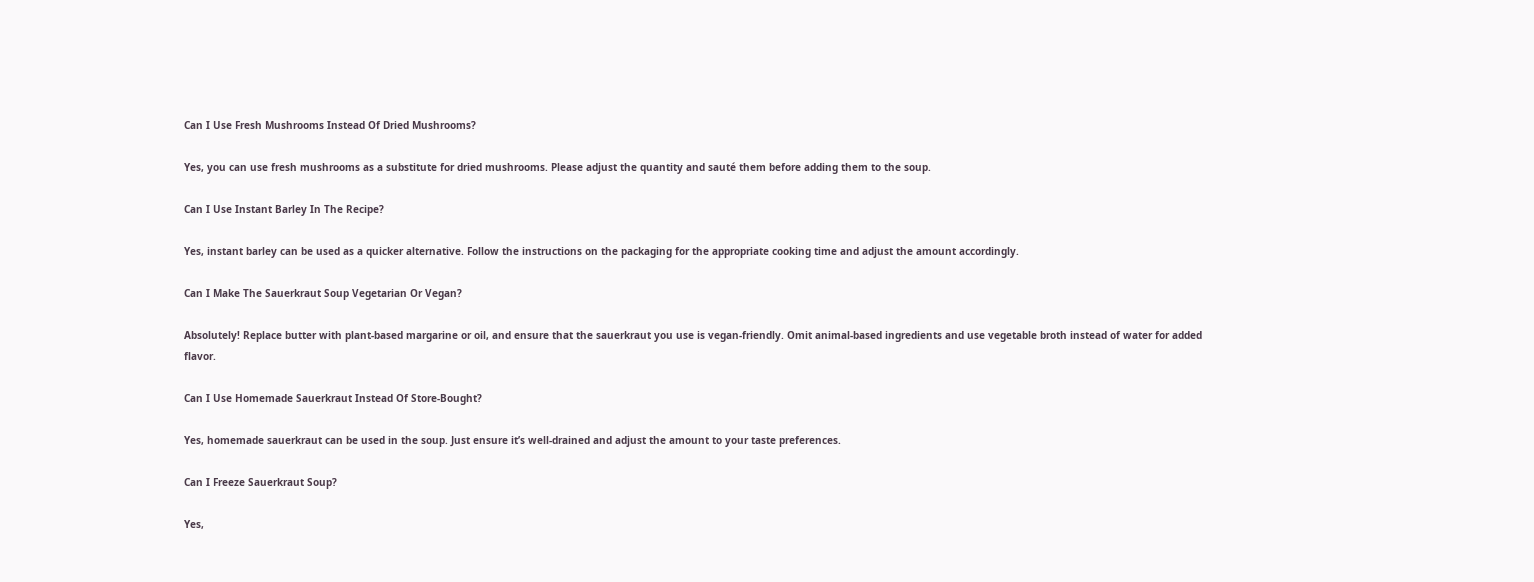Can I Use Fresh Mushrooms Instead Of Dried Mushrooms?

Yes, you can use fresh mushrooms as a substitute for dried mushrooms. Please adjust the quantity and sauté them before adding them to the soup.

Can I Use Instant Barley In The Recipe?

Yes, instant barley can be used as a quicker alternative. Follow the instructions on the packaging for the appropriate cooking time and adjust the amount accordingly.

Can I Make The Sauerkraut Soup Vegetarian Or Vegan?

Absolutely! Replace butter with plant-based margarine or oil, and ensure that the sauerkraut you use is vegan-friendly. Omit animal-based ingredients and use vegetable broth instead of water for added flavor.

Can I Use Homemade Sauerkraut Instead Of Store-Bought?

Yes, homemade sauerkraut can be used in the soup. Just ensure it’s well-drained and adjust the amount to your taste preferences.

Can I Freeze Sauerkraut Soup?

Yes,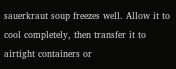sauerkraut soup freezes well. Allow it to cool completely, then transfer it to airtight containers or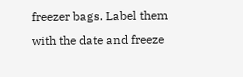freezer bags. Label them with the date and freeze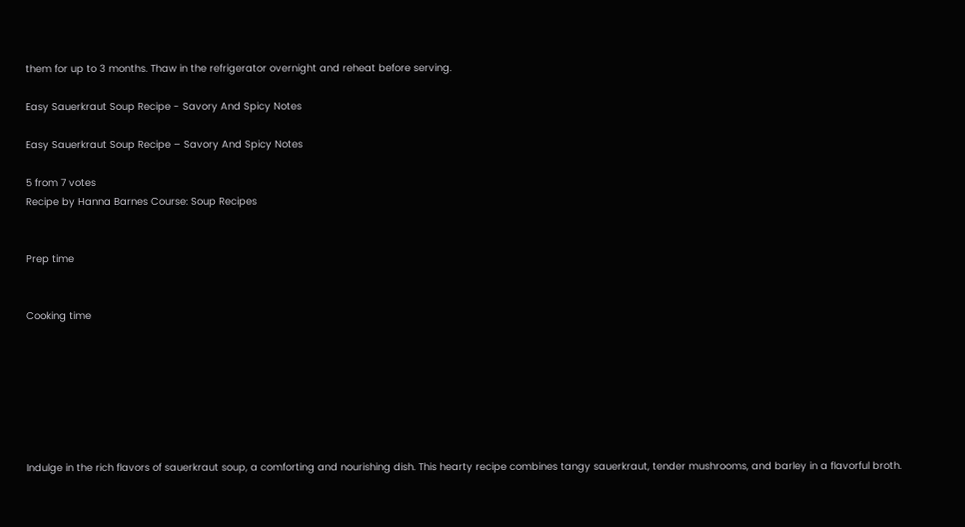them for up to 3 months. Thaw in the refrigerator overnight and reheat before serving.

Easy Sauerkraut Soup Recipe - Savory And Spicy Notes

Easy Sauerkraut Soup Recipe – Savory And Spicy Notes

5 from 7 votes
Recipe by Hanna Barnes Course: Soup Recipes


Prep time


Cooking time







Indulge in the rich flavors of sauerkraut soup, a comforting and nourishing dish. This hearty recipe combines tangy sauerkraut, tender mushrooms, and barley in a flavorful broth.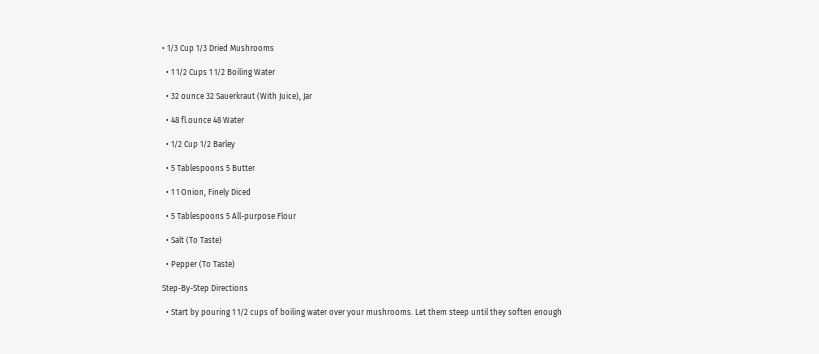• 1/3 Cup 1/3 Dried Mushrooms

  • 1 1/2 Cups 1 1/2 Boiling Water

  • 32 ounce 32 Sauerkraut (With Juice), Jar

  • 48 fl.ounce 48 Water

  • 1/2 Cup 1/2 Barley

  • 5 Tablespoons 5 Butter

  • 1 1 Onion, Finely Diced

  • 5 Tablespoons 5 All-purpose Flour

  • Salt (To Taste)

  • Pepper (To Taste)

Step-By-Step Directions

  • Start by pouring 1 1/2 cups of boiling water over your mushrooms. Let them steep until they soften enough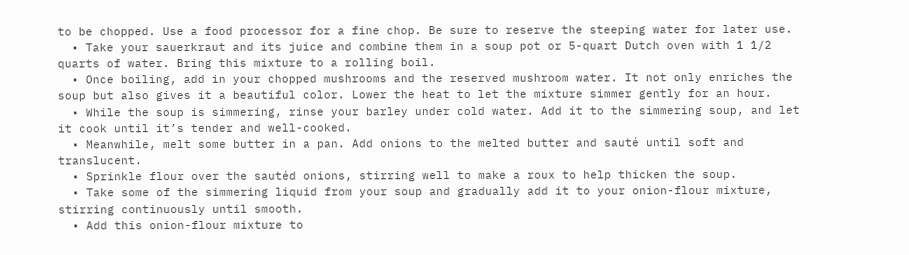to be chopped. Use a food processor for a fine chop. Be sure to reserve the steeping water for later use.
  • Take your sauerkraut and its juice and combine them in a soup pot or 5-quart Dutch oven with 1 1/2 quarts of water. Bring this mixture to a rolling boil.
  • Once boiling, add in your chopped mushrooms and the reserved mushroom water. It not only enriches the soup but also gives it a beautiful color. Lower the heat to let the mixture simmer gently for an hour.
  • While the soup is simmering, rinse your barley under cold water. Add it to the simmering soup, and let it cook until it’s tender and well-cooked.
  • Meanwhile, melt some butter in a pan. Add onions to the melted butter and sauté until soft and translucent.
  • Sprinkle flour over the sautéd onions, stirring well to make a roux to help thicken the soup.
  • Take some of the simmering liquid from your soup and gradually add it to your onion-flour mixture, stirring continuously until smooth.
  • Add this onion-flour mixture to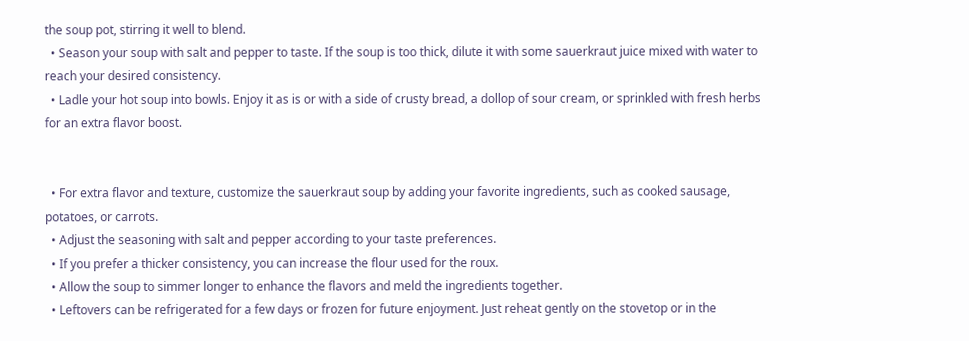the soup pot, stirring it well to blend.
  • Season your soup with salt and pepper to taste. If the soup is too thick, dilute it with some sauerkraut juice mixed with water to reach your desired consistency.
  • Ladle your hot soup into bowls. Enjoy it as is or with a side of crusty bread, a dollop of sour cream, or sprinkled with fresh herbs for an extra flavor boost.


  • For extra flavor and texture, customize the sauerkraut soup by adding your favorite ingredients, such as cooked sausage, potatoes, or carrots.
  • Adjust the seasoning with salt and pepper according to your taste preferences.
  • If you prefer a thicker consistency, you can increase the flour used for the roux.
  • Allow the soup to simmer longer to enhance the flavors and meld the ingredients together.
  • Leftovers can be refrigerated for a few days or frozen for future enjoyment. Just reheat gently on the stovetop or in the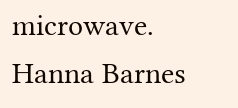microwave.
Hanna Barnes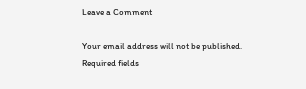Leave a Comment

Your email address will not be published. Required fields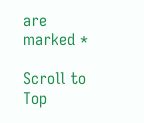are marked *

Scroll to Top